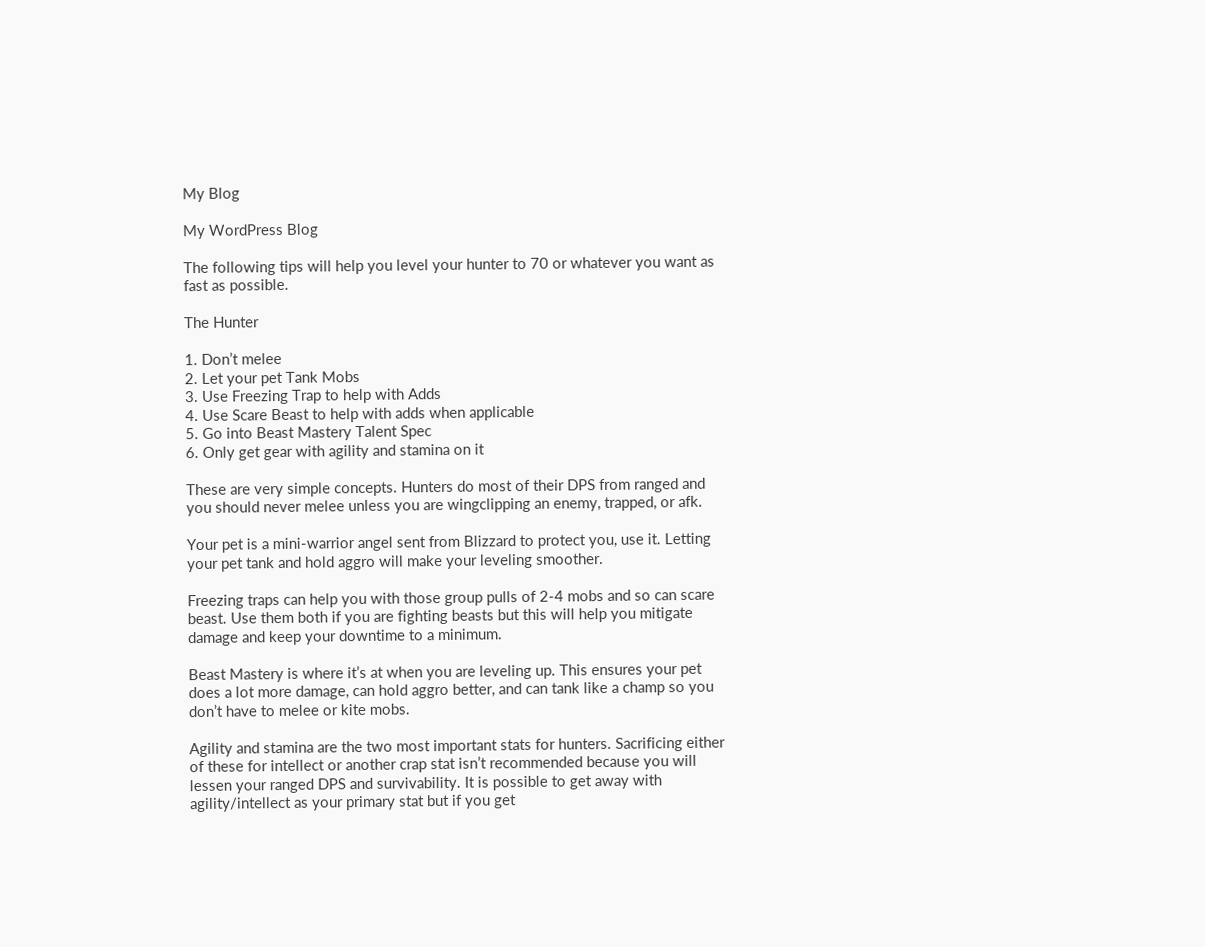My Blog

My WordPress Blog

The following tips will help you level your hunter to 70 or whatever you want as fast as possible.

The Hunter

1. Don’t melee
2. Let your pet Tank Mobs
3. Use Freezing Trap to help with Adds
4. Use Scare Beast to help with adds when applicable
5. Go into Beast Mastery Talent Spec
6. Only get gear with agility and stamina on it

These are very simple concepts. Hunters do most of their DPS from ranged and you should never melee unless you are wingclipping an enemy, trapped, or afk.

Your pet is a mini-warrior angel sent from Blizzard to protect you, use it. Letting your pet tank and hold aggro will make your leveling smoother.

Freezing traps can help you with those group pulls of 2-4 mobs and so can scare beast. Use them both if you are fighting beasts but this will help you mitigate damage and keep your downtime to a minimum.

Beast Mastery is where it’s at when you are leveling up. This ensures your pet does a lot more damage, can hold aggro better, and can tank like a champ so you don’t have to melee or kite mobs.

Agility and stamina are the two most important stats for hunters. Sacrificing either of these for intellect or another crap stat isn’t recommended because you will lessen your ranged DPS and survivability. It is possible to get away with agility/intellect as your primary stat but if you get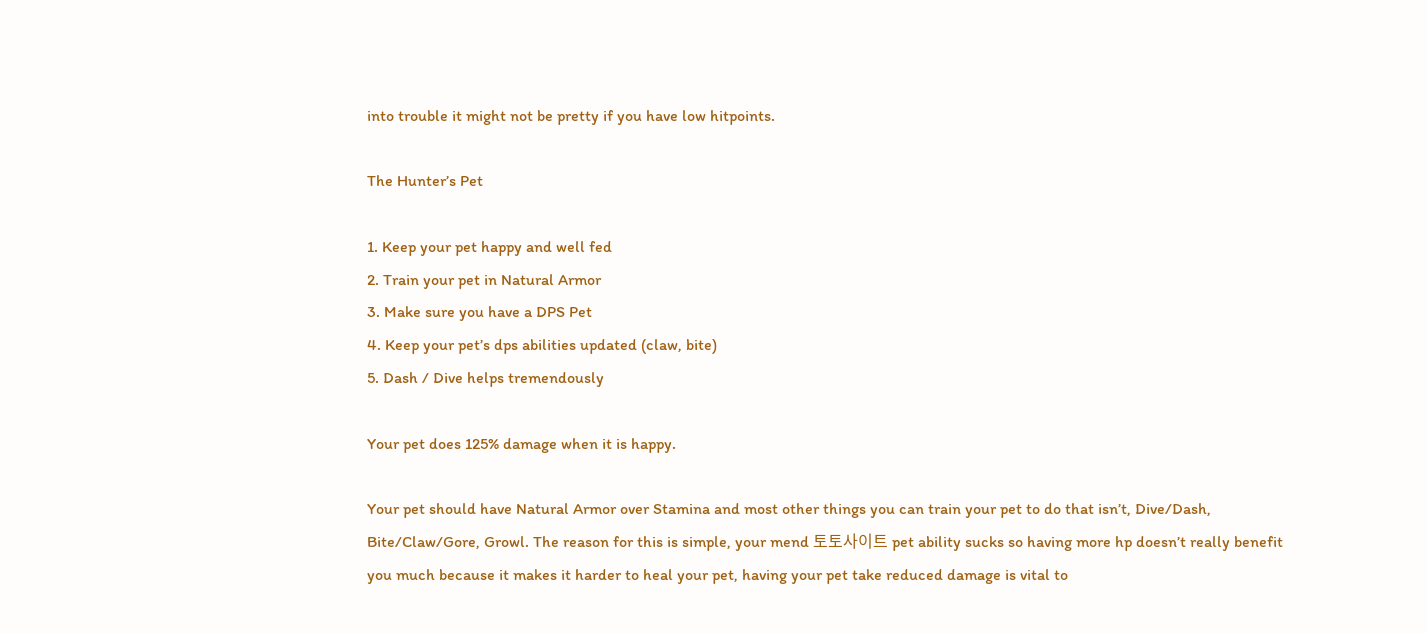into trouble it might not be pretty if you have low hitpoints.

The Hunter’s Pet

1. Keep your pet happy and well fed
2. Train your pet in Natural Armor
3. Make sure you have a DPS Pet
4. Keep your pet’s dps abilities updated (claw, bite)
5. Dash / Dive helps tremendously

Your pet does 125% damage when it is happy.

Your pet should have Natural Armor over Stamina and most other things you can train your pet to do that isn’t, Dive/Dash, Bite/Claw/Gore, Growl. The reason for this is simple, your mend 토토사이트 pet ability sucks so having more hp doesn’t really benefit you much because it makes it harder to heal your pet, having your pet take reduced damage is vital to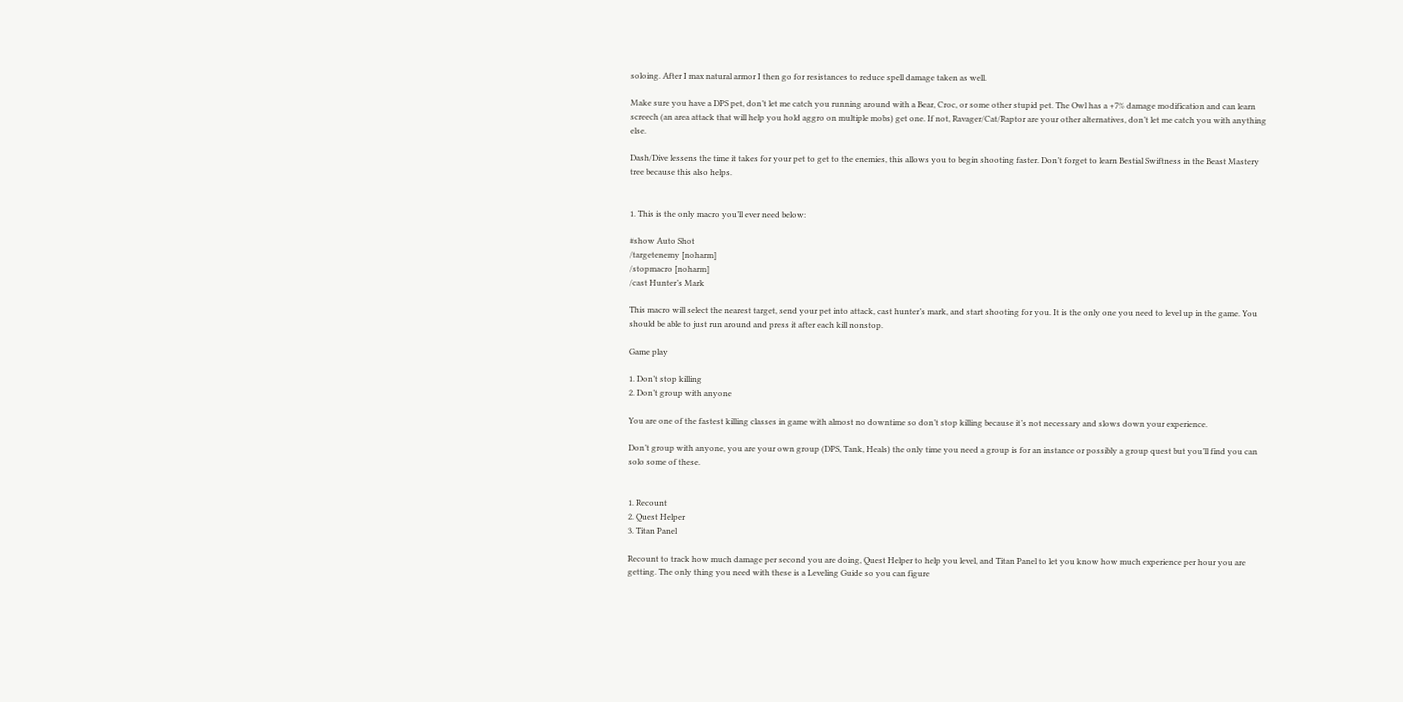soloing. After I max natural armor I then go for resistances to reduce spell damage taken as well.

Make sure you have a DPS pet, don’t let me catch you running around with a Bear, Croc, or some other stupid pet. The Owl has a +7% damage modification and can learn screech (an area attack that will help you hold aggro on multiple mobs) get one. If not, Ravager/Cat/Raptor are your other alternatives, don’t let me catch you with anything else.

Dash/Dive lessens the time it takes for your pet to get to the enemies, this allows you to begin shooting faster. Don’t forget to learn Bestial Swiftness in the Beast Mastery tree because this also helps.


1. This is the only macro you’ll ever need below:

#show Auto Shot
/targetenemy [noharm]
/stopmacro [noharm]
/cast Hunter’s Mark

This macro will select the nearest target, send your pet into attack, cast hunter’s mark, and start shooting for you. It is the only one you need to level up in the game. You should be able to just run around and press it after each kill nonstop.

Game play

1. Don’t stop killing
2. Don’t group with anyone

You are one of the fastest killing classes in game with almost no downtime so don’t stop killing because it’s not necessary and slows down your experience.

Don’t group with anyone, you are your own group (DPS, Tank, Heals) the only time you need a group is for an instance or possibly a group quest but you’ll find you can solo some of these.


1. Recount
2. Quest Helper
3. Titan Panel

Recount to track how much damage per second you are doing, Quest Helper to help you level, and Titan Panel to let you know how much experience per hour you are getting. The only thing you need with these is a Leveling Guide so you can figure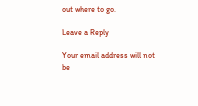out where to go.

Leave a Reply

Your email address will not be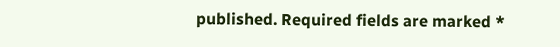published. Required fields are marked *